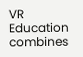VR Education combines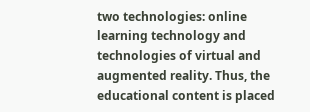two technologies: online learning technology and technologies of virtual and augmented reality. Thus, the educational content is placed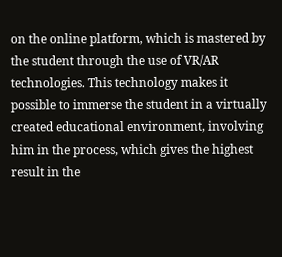on the online platform, which is mastered by the student through the use of VR/AR technologies. This technology makes it possible to immerse the student in a virtually created educational environment, involving him in the process, which gives the highest result in the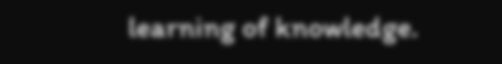learning of knowledge.